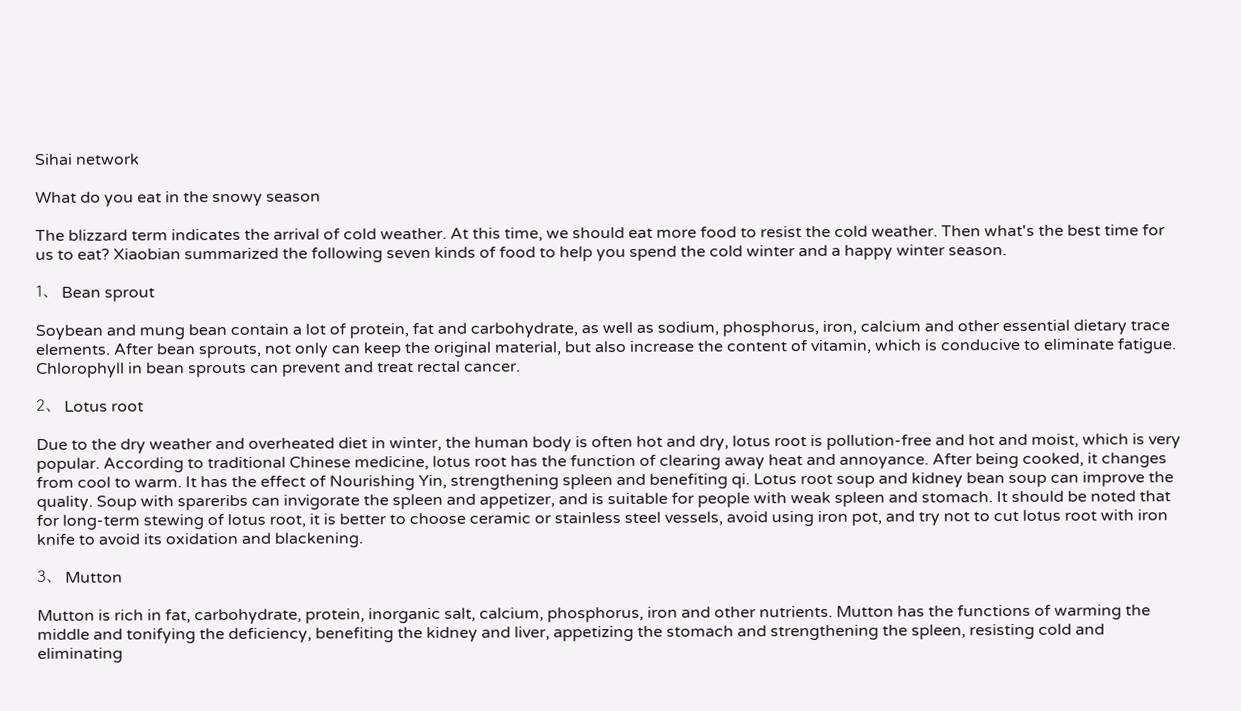Sihai network

What do you eat in the snowy season

The blizzard term indicates the arrival of cold weather. At this time, we should eat more food to resist the cold weather. Then what's the best time for us to eat? Xiaobian summarized the following seven kinds of food to help you spend the cold winter and a happy winter season.

1、 Bean sprout

Soybean and mung bean contain a lot of protein, fat and carbohydrate, as well as sodium, phosphorus, iron, calcium and other essential dietary trace elements. After bean sprouts, not only can keep the original material, but also increase the content of vitamin, which is conducive to eliminate fatigue. Chlorophyll in bean sprouts can prevent and treat rectal cancer.

2、 Lotus root

Due to the dry weather and overheated diet in winter, the human body is often hot and dry, lotus root is pollution-free and hot and moist, which is very popular. According to traditional Chinese medicine, lotus root has the function of clearing away heat and annoyance. After being cooked, it changes from cool to warm. It has the effect of Nourishing Yin, strengthening spleen and benefiting qi. Lotus root soup and kidney bean soup can improve the quality. Soup with spareribs can invigorate the spleen and appetizer, and is suitable for people with weak spleen and stomach. It should be noted that for long-term stewing of lotus root, it is better to choose ceramic or stainless steel vessels, avoid using iron pot, and try not to cut lotus root with iron knife to avoid its oxidation and blackening.

3、 Mutton

Mutton is rich in fat, carbohydrate, protein, inorganic salt, calcium, phosphorus, iron and other nutrients. Mutton has the functions of warming the middle and tonifying the deficiency, benefiting the kidney and liver, appetizing the stomach and strengthening the spleen, resisting cold and eliminating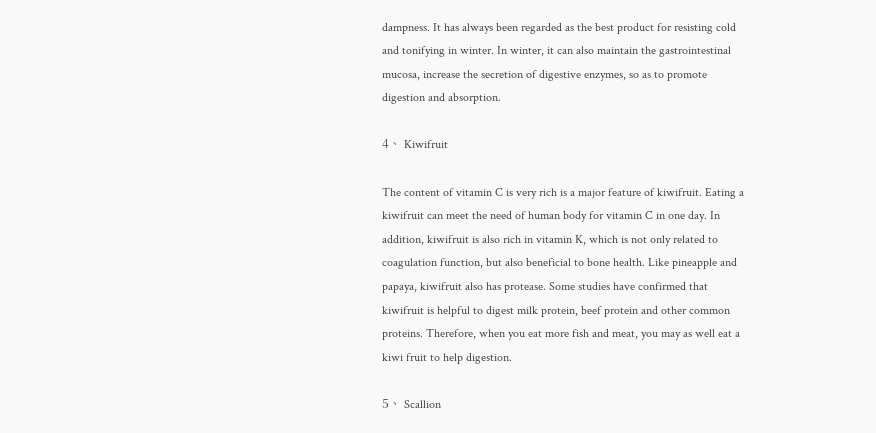dampness. It has always been regarded as the best product for resisting cold and tonifying in winter. In winter, it can also maintain the gastrointestinal mucosa, increase the secretion of digestive enzymes, so as to promote digestion and absorption.

4、 Kiwifruit

The content of vitamin C is very rich is a major feature of kiwifruit. Eating a kiwifruit can meet the need of human body for vitamin C in one day. In addition, kiwifruit is also rich in vitamin K, which is not only related to coagulation function, but also beneficial to bone health. Like pineapple and papaya, kiwifruit also has protease. Some studies have confirmed that kiwifruit is helpful to digest milk protein, beef protein and other common proteins. Therefore, when you eat more fish and meat, you may as well eat a kiwi fruit to help digestion.

5、 Scallion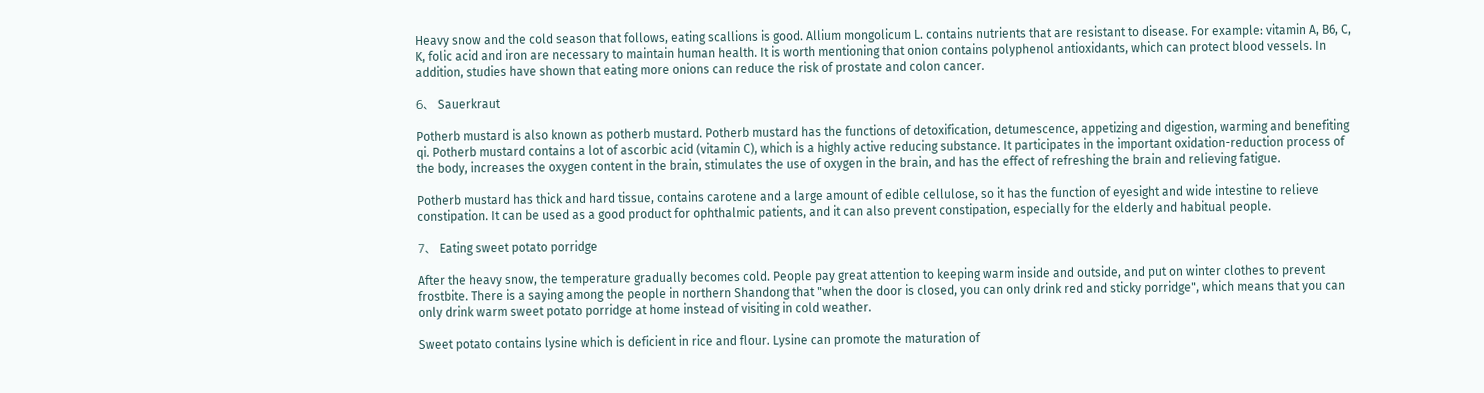Heavy snow and the cold season that follows, eating scallions is good. Allium mongolicum L. contains nutrients that are resistant to disease. For example: vitamin A, B6, C, K, folic acid and iron are necessary to maintain human health. It is worth mentioning that onion contains polyphenol antioxidants, which can protect blood vessels. In addition, studies have shown that eating more onions can reduce the risk of prostate and colon cancer.

6、 Sauerkraut

Potherb mustard is also known as potherb mustard. Potherb mustard has the functions of detoxification, detumescence, appetizing and digestion, warming and benefiting qi. Potherb mustard contains a lot of ascorbic acid (vitamin C), which is a highly active reducing substance. It participates in the important oxidation-reduction process of the body, increases the oxygen content in the brain, stimulates the use of oxygen in the brain, and has the effect of refreshing the brain and relieving fatigue.

Potherb mustard has thick and hard tissue, contains carotene and a large amount of edible cellulose, so it has the function of eyesight and wide intestine to relieve constipation. It can be used as a good product for ophthalmic patients, and it can also prevent constipation, especially for the elderly and habitual people.

7、 Eating sweet potato porridge

After the heavy snow, the temperature gradually becomes cold. People pay great attention to keeping warm inside and outside, and put on winter clothes to prevent frostbite. There is a saying among the people in northern Shandong that "when the door is closed, you can only drink red and sticky porridge", which means that you can only drink warm sweet potato porridge at home instead of visiting in cold weather.

Sweet potato contains lysine which is deficient in rice and flour. Lysine can promote the maturation of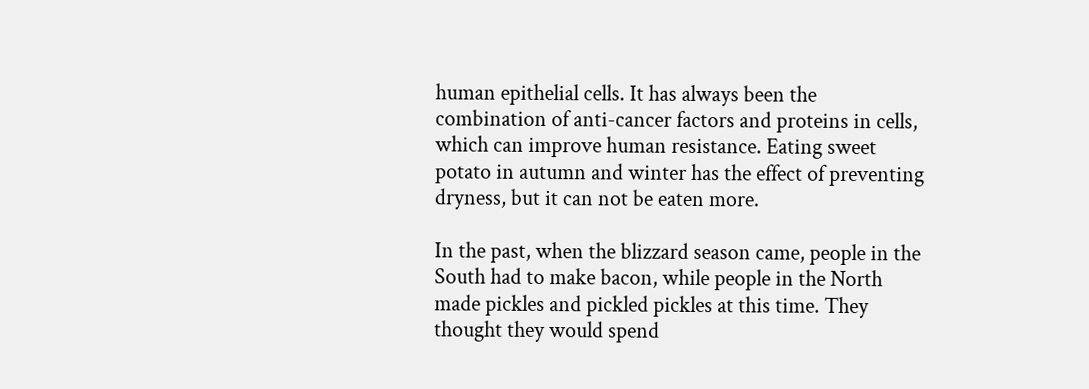human epithelial cells. It has always been the combination of anti-cancer factors and proteins in cells, which can improve human resistance. Eating sweet potato in autumn and winter has the effect of preventing dryness, but it can not be eaten more.

In the past, when the blizzard season came, people in the South had to make bacon, while people in the North made pickles and pickled pickles at this time. They thought they would spend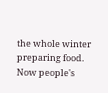the whole winter preparing food. Now people's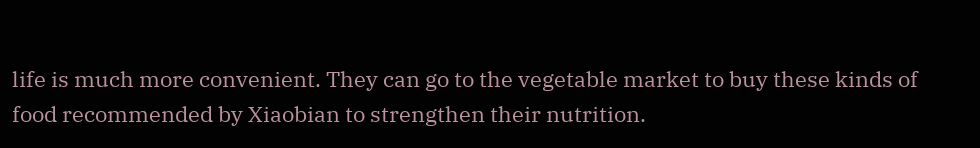life is much more convenient. They can go to the vegetable market to buy these kinds of food recommended by Xiaobian to strengthen their nutrition.